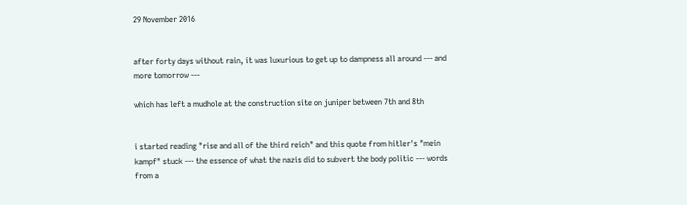29 November 2016


after forty days without rain, it was luxurious to get up to dampness all around --- and more tomorrow ---

which has left a mudhole at the construction site on juniper between 7th and 8th


i started reading "rise and all of the third reich" and this quote from hitler's "mein kampf" stuck --- the essence of what the nazis did to subvert the body politic --- words from a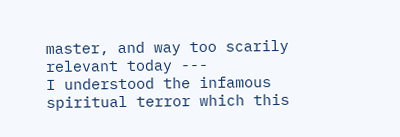master, and way too scarily relevant today ---
I understood the infamous spiritual terror which this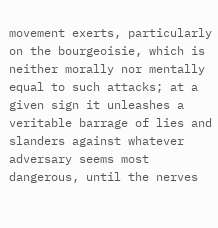movement exerts, particularly on the bourgeoisie, which is neither morally nor mentally equal to such attacks; at a given sign it unleashes a veritable barrage of lies and slanders against whatever adversary seems most dangerous, until the nerves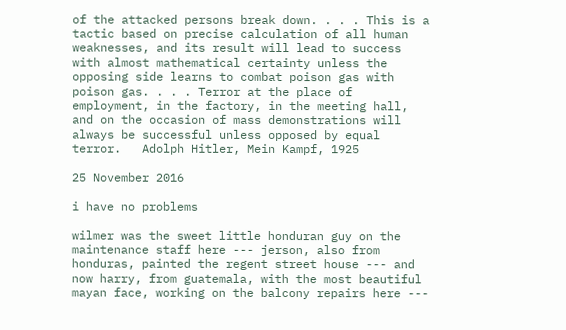of the attacked persons break down. . . . This is a tactic based on precise calculation of all human weaknesses, and its result will lead to success with almost mathematical certainty unless the opposing side learns to combat poison gas with poison gas. . . . Terror at the place of employment, in the factory, in the meeting hall, and on the occasion of mass demonstrations will always be successful unless opposed by equal terror.   Adolph Hitler, Mein Kampf, 1925

25 November 2016

i have no problems

wilmer was the sweet little honduran guy on the maintenance staff here --- jerson, also from honduras, painted the regent street house --- and now harry, from guatemala, with the most beautiful mayan face, working on the balcony repairs here ---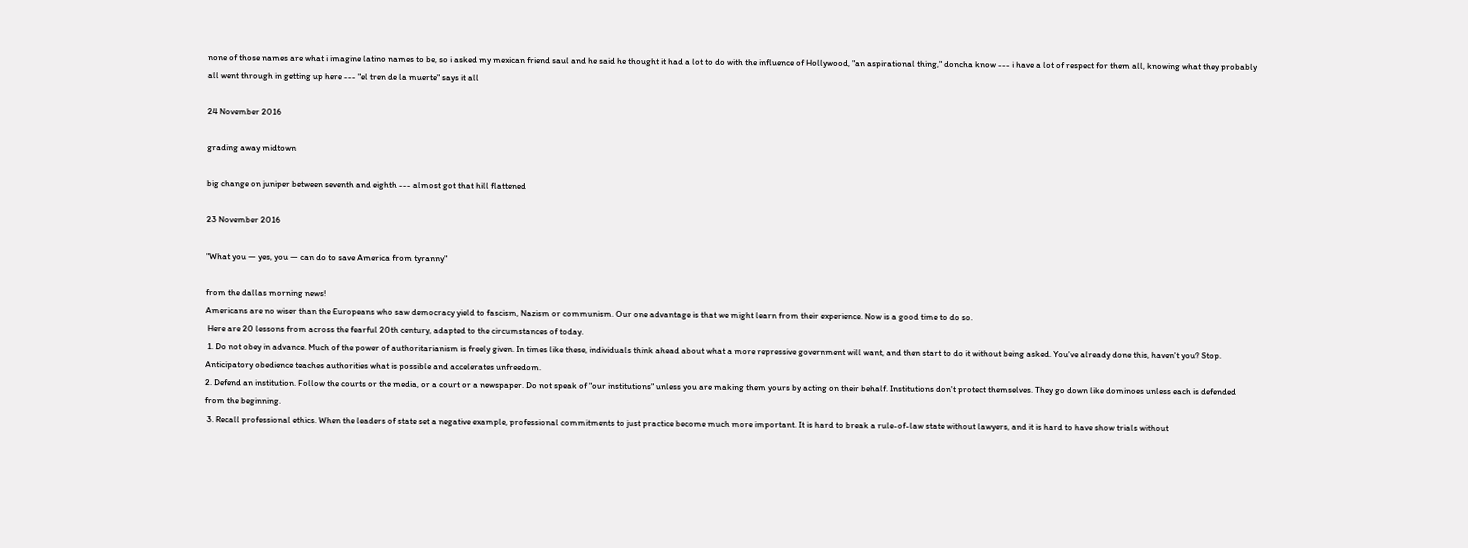none of those names are what i imagine latino names to be, so i asked my mexican friend saul and he said he thought it had a lot to do with the influence of Hollywood, "an aspirational thing," doncha know --- i have a lot of respect for them all, knowing what they probably all went through in getting up here --- "el tren de la muerte" says it all

24 November 2016

grading away midtown

big change on juniper between seventh and eighth --- almost got that hill flattened

23 November 2016

"What you — yes, you — can do to save America from tyranny"

from the dallas morning news!
Americans are no wiser than the Europeans who saw democracy yield to fascism, Nazism or communism. Our one advantage is that we might learn from their experience. Now is a good time to do so.
 Here are 20 lessons from across the fearful 20th century, adapted to the circumstances of today.
 1. Do not obey in advance. Much of the power of authoritarianism is freely given. In times like these, individuals think ahead about what a more repressive government will want, and then start to do it without being asked. You've already done this, haven't you? Stop. Anticipatory obedience teaches authorities what is possible and accelerates unfreedom.
2. Defend an institution. Follow the courts or the media, or a court or a newspaper. Do not speak of "our institutions" unless you are making them yours by acting on their behalf. Institutions don't protect themselves. They go down like dominoes unless each is defended from the beginning.
 3. Recall professional ethics. When the leaders of state set a negative example, professional commitments to just practice become much more important. It is hard to break a rule-of-law state without lawyers, and it is hard to have show trials without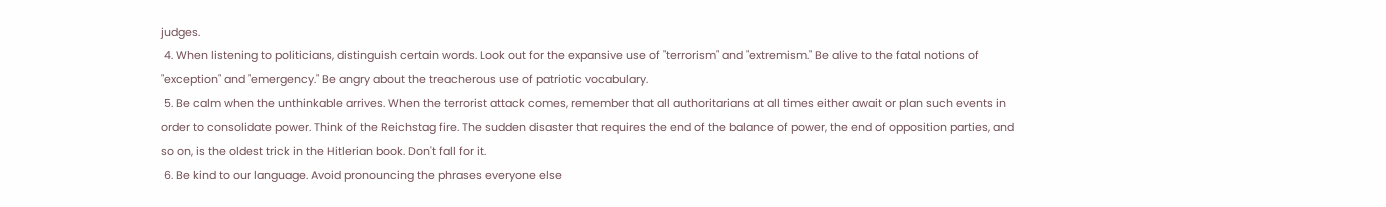judges.
 4. When listening to politicians, distinguish certain words. Look out for the expansive use of "terrorism" and "extremism." Be alive to the fatal notions of "exception" and "emergency." Be angry about the treacherous use of patriotic vocabulary.
 5. Be calm when the unthinkable arrives. When the terrorist attack comes, remember that all authoritarians at all times either await or plan such events in order to consolidate power. Think of the Reichstag fire. The sudden disaster that requires the end of the balance of power, the end of opposition parties, and so on, is the oldest trick in the Hitlerian book. Don't fall for it.
 6. Be kind to our language. Avoid pronouncing the phrases everyone else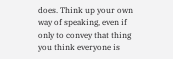does. Think up your own way of speaking, even if only to convey that thing you think everyone is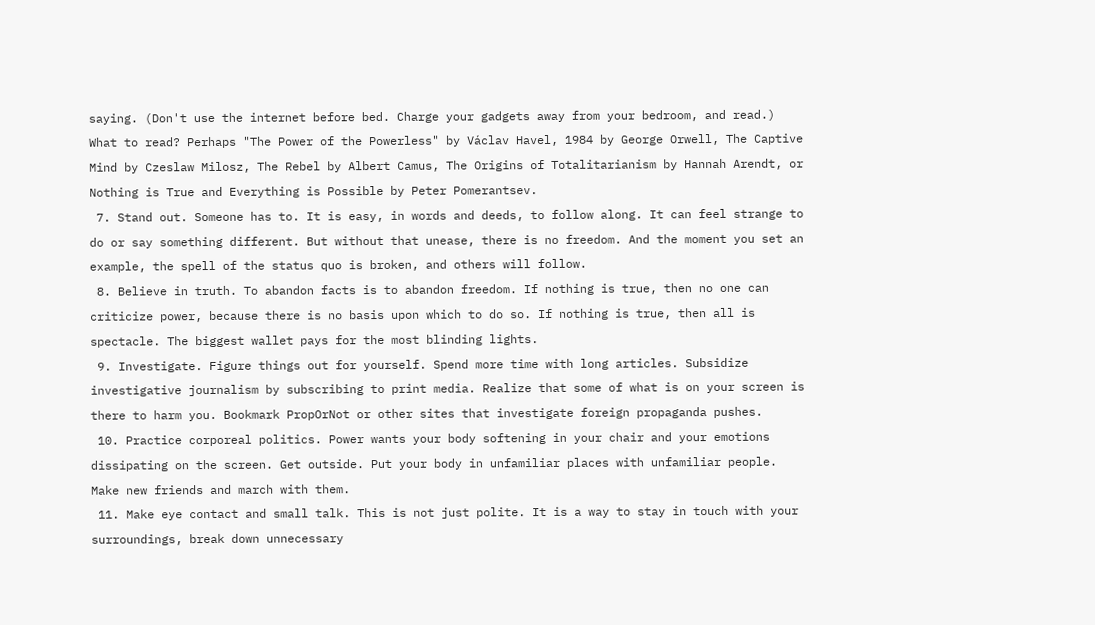saying. (Don't use the internet before bed. Charge your gadgets away from your bedroom, and read.) What to read? Perhaps "The Power of the Powerless" by Václav Havel, 1984 by George Orwell, The Captive Mind by Czeslaw Milosz, The Rebel by Albert Camus, The Origins of Totalitarianism by Hannah Arendt, or Nothing is True and Everything is Possible by Peter Pomerantsev.
 7. Stand out. Someone has to. It is easy, in words and deeds, to follow along. It can feel strange to do or say something different. But without that unease, there is no freedom. And the moment you set an example, the spell of the status quo is broken, and others will follow.
 8. Believe in truth. To abandon facts is to abandon freedom. If nothing is true, then no one can criticize power, because there is no basis upon which to do so. If nothing is true, then all is spectacle. The biggest wallet pays for the most blinding lights.
 9. Investigate. Figure things out for yourself. Spend more time with long articles. Subsidize investigative journalism by subscribing to print media. Realize that some of what is on your screen is there to harm you. Bookmark PropOrNot or other sites that investigate foreign propaganda pushes.
 10. Practice corporeal politics. Power wants your body softening in your chair and your emotions dissipating on the screen. Get outside. Put your body in unfamiliar places with unfamiliar people. Make new friends and march with them.
 11. Make eye contact and small talk. This is not just polite. It is a way to stay in touch with your surroundings, break down unnecessary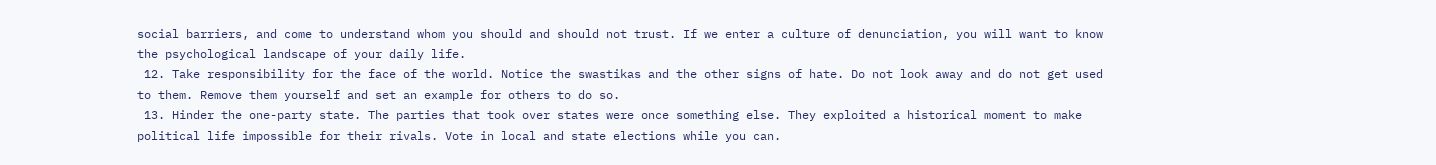social barriers, and come to understand whom you should and should not trust. If we enter a culture of denunciation, you will want to know the psychological landscape of your daily life.
 12. Take responsibility for the face of the world. Notice the swastikas and the other signs of hate. Do not look away and do not get used to them. Remove them yourself and set an example for others to do so.
 13. Hinder the one-party state. The parties that took over states were once something else. They exploited a historical moment to make political life impossible for their rivals. Vote in local and state elections while you can.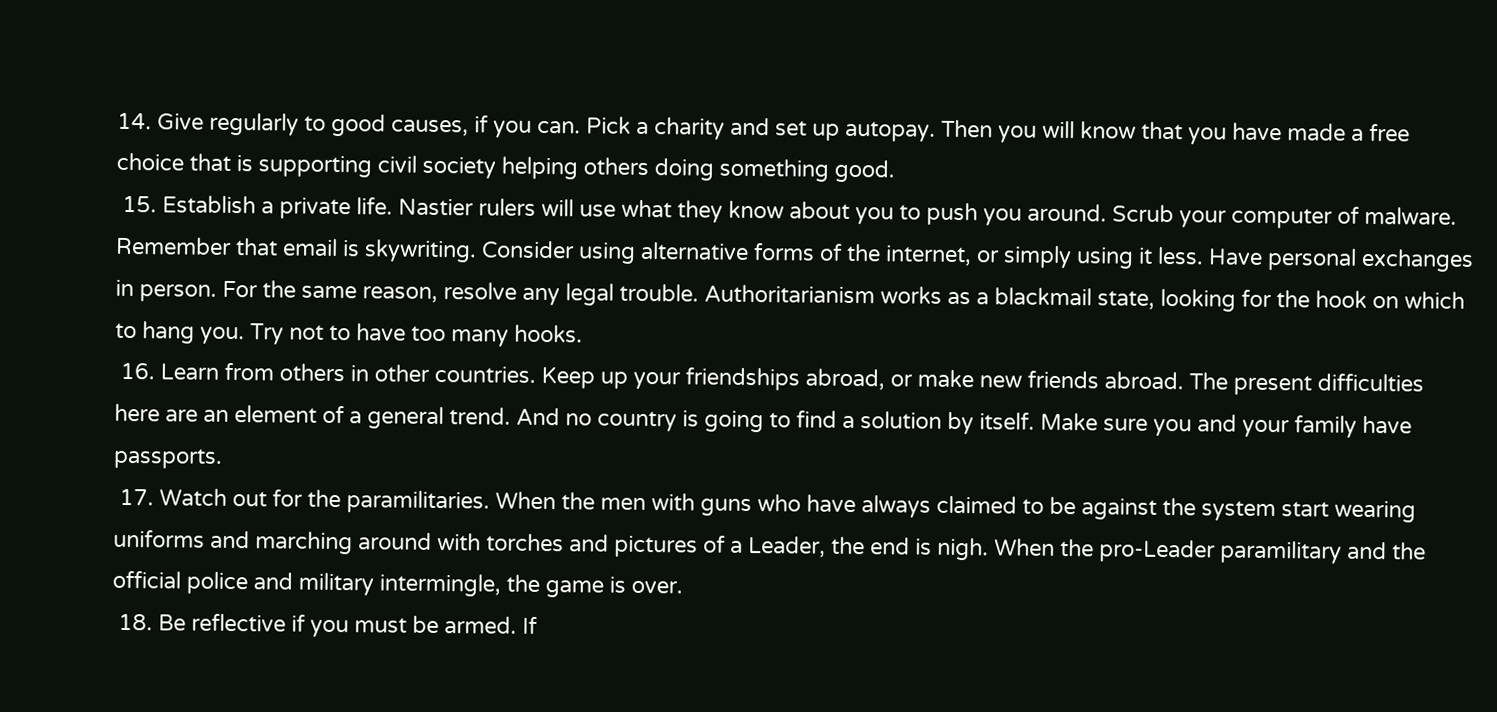14. Give regularly to good causes, if you can. Pick a charity and set up autopay. Then you will know that you have made a free choice that is supporting civil society helping others doing something good.
 15. Establish a private life. Nastier rulers will use what they know about you to push you around. Scrub your computer of malware. Remember that email is skywriting. Consider using alternative forms of the internet, or simply using it less. Have personal exchanges in person. For the same reason, resolve any legal trouble. Authoritarianism works as a blackmail state, looking for the hook on which to hang you. Try not to have too many hooks.
 16. Learn from others in other countries. Keep up your friendships abroad, or make new friends abroad. The present difficulties here are an element of a general trend. And no country is going to find a solution by itself. Make sure you and your family have passports.
 17. Watch out for the paramilitaries. When the men with guns who have always claimed to be against the system start wearing uniforms and marching around with torches and pictures of a Leader, the end is nigh. When the pro-Leader paramilitary and the official police and military intermingle, the game is over.
 18. Be reflective if you must be armed. If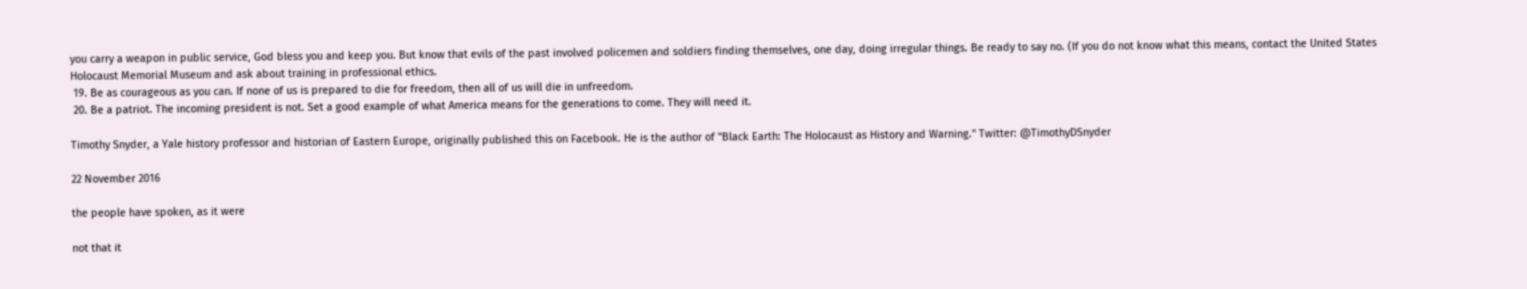you carry a weapon in public service, God bless you and keep you. But know that evils of the past involved policemen and soldiers finding themselves, one day, doing irregular things. Be ready to say no. (If you do not know what this means, contact the United States Holocaust Memorial Museum and ask about training in professional ethics.
 19. Be as courageous as you can. If none of us is prepared to die for freedom, then all of us will die in unfreedom.
 20. Be a patriot. The incoming president is not. Set a good example of what America means for the generations to come. They will need it.

Timothy Snyder, a Yale history professor and historian of Eastern Europe, originally published this on Facebook. He is the author of "Black Earth: The Holocaust as History and Warning." Twitter: @TimothyDSnyder

22 November 2016

the people have spoken, as it were

not that it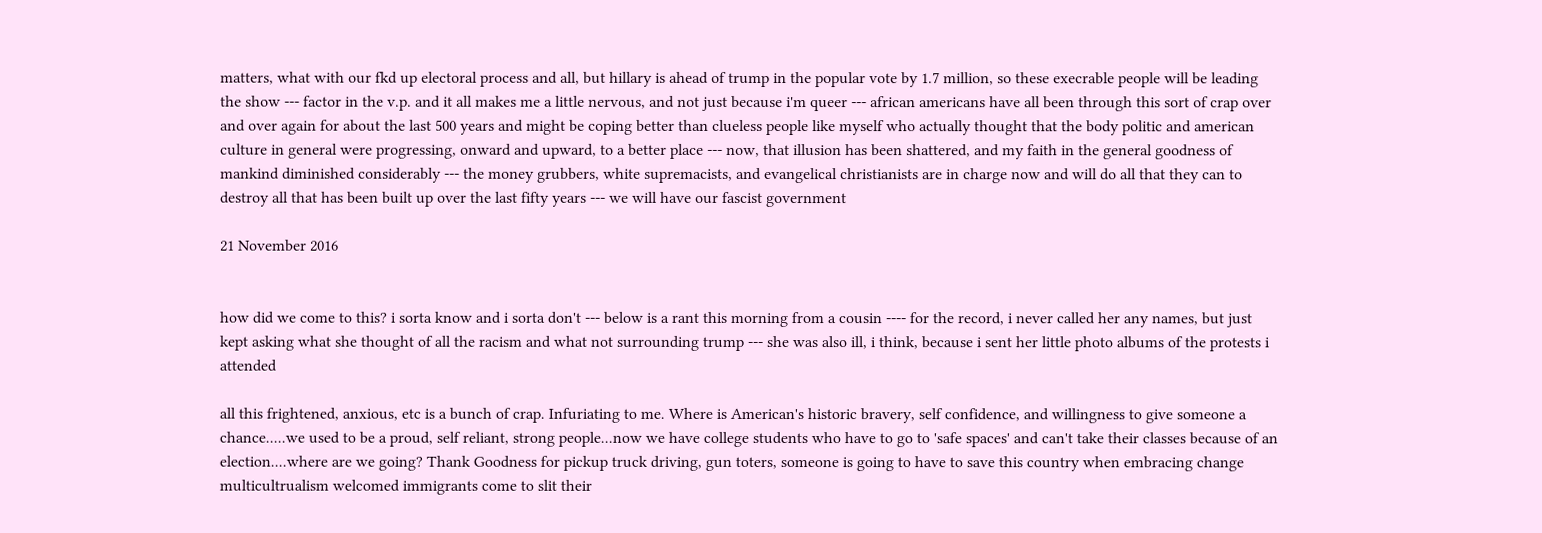matters, what with our fkd up electoral process and all, but hillary is ahead of trump in the popular vote by 1.7 million, so these execrable people will be leading the show --- factor in the v.p. and it all makes me a little nervous, and not just because i'm queer --- african americans have all been through this sort of crap over and over again for about the last 500 years and might be coping better than clueless people like myself who actually thought that the body politic and american culture in general were progressing, onward and upward, to a better place --- now, that illusion has been shattered, and my faith in the general goodness of mankind diminished considerably --- the money grubbers, white supremacists, and evangelical christianists are in charge now and will do all that they can to destroy all that has been built up over the last fifty years --- we will have our fascist government

21 November 2016


how did we come to this? i sorta know and i sorta don't --- below is a rant this morning from a cousin ---- for the record, i never called her any names, but just kept asking what she thought of all the racism and what not surrounding trump --- she was also ill, i think, because i sent her little photo albums of the protests i attended

all this frightened, anxious, etc is a bunch of crap. Infuriating to me. Where is American's historic bravery, self confidence, and willingness to give someone a chance.....we used to be a proud, self reliant, strong people...now we have college students who have to go to 'safe spaces' and can't take their classes because of an election....where are we going? Thank Goodness for pickup truck driving, gun toters, someone is going to have to save this country when embracing change multicultrualism welcomed immigrants come to slit their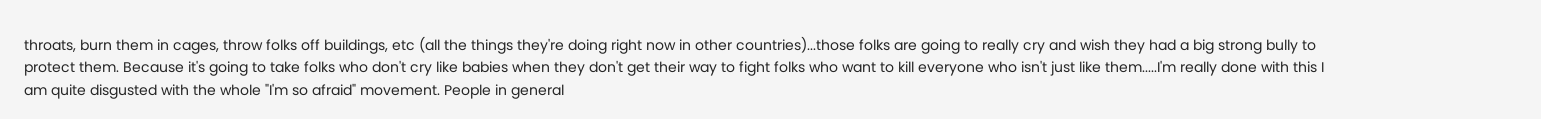throats, burn them in cages, throw folks off buildings, etc (all the things they're doing right now in other countries)...those folks are going to really cry and wish they had a big strong bully to protect them. Because it's going to take folks who don't cry like babies when they don't get their way to fight folks who want to kill everyone who isn't just like them.....I'm really done with this I am quite disgusted with the whole "I'm so afraid" movement. People in general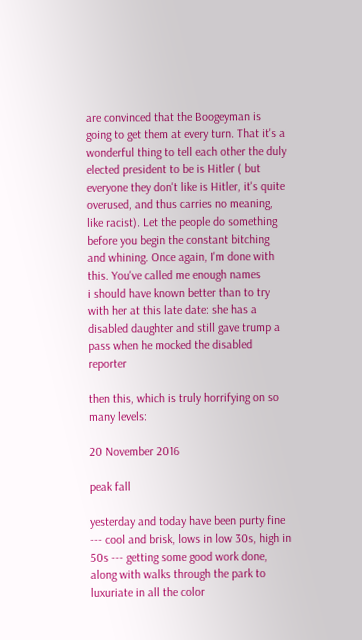are convinced that the Boogeyman is going to get them at every turn. That it's a wonderful thing to tell each other the duly elected president to be is Hitler ( but everyone they don't like is Hitler, it's quite overused, and thus carries no meaning, like racist). Let the people do something before you begin the constant bitching and whining. Once again, I'm done with this. You've called me enough names
i should have known better than to try with her at this late date: she has a disabled daughter and still gave trump a pass when he mocked the disabled reporter

then this, which is truly horrifying on so  many levels:

20 November 2016

peak fall

yesterday and today have been purty fine --- cool and brisk, lows in low 30s, high in 50s --- getting some good work done, along with walks through the park to luxuriate in all the color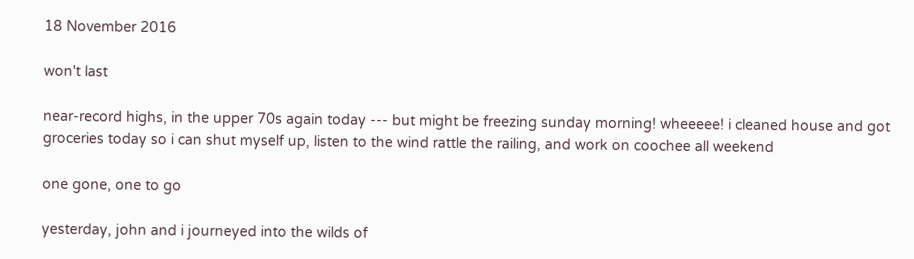18 November 2016

won't last

near-record highs, in the upper 70s again today --- but might be freezing sunday morning! wheeeee! i cleaned house and got groceries today so i can shut myself up, listen to the wind rattle the railing, and work on coochee all weekend

one gone, one to go

yesterday, john and i journeyed into the wilds of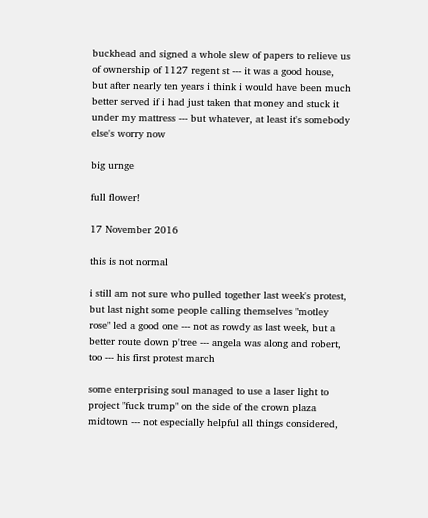buckhead and signed a whole slew of papers to relieve us of ownership of 1127 regent st --- it was a good house, but after nearly ten years i think i would have been much better served if i had just taken that money and stuck it under my mattress --- but whatever, at least it's somebody else's worry now

big urnge

full flower!

17 November 2016

this is not normal

i still am not sure who pulled together last week's protest, but last night some people calling themselves "motley rose" led a good one --- not as rowdy as last week, but a better route down p'tree --- angela was along and robert, too --- his first protest march

some enterprising soul managed to use a laser light to project "fuck trump" on the side of the crown plaza midtown --- not especially helpful all things considered,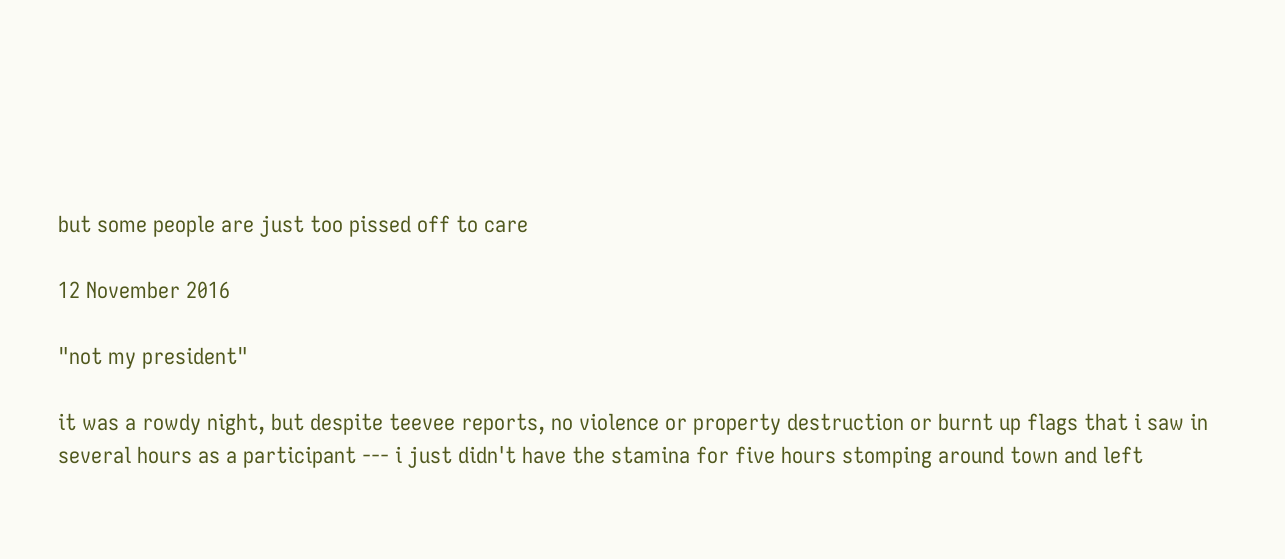but some people are just too pissed off to care

12 November 2016

"not my president"

it was a rowdy night, but despite teevee reports, no violence or property destruction or burnt up flags that i saw in several hours as a participant --- i just didn't have the stamina for five hours stomping around town and left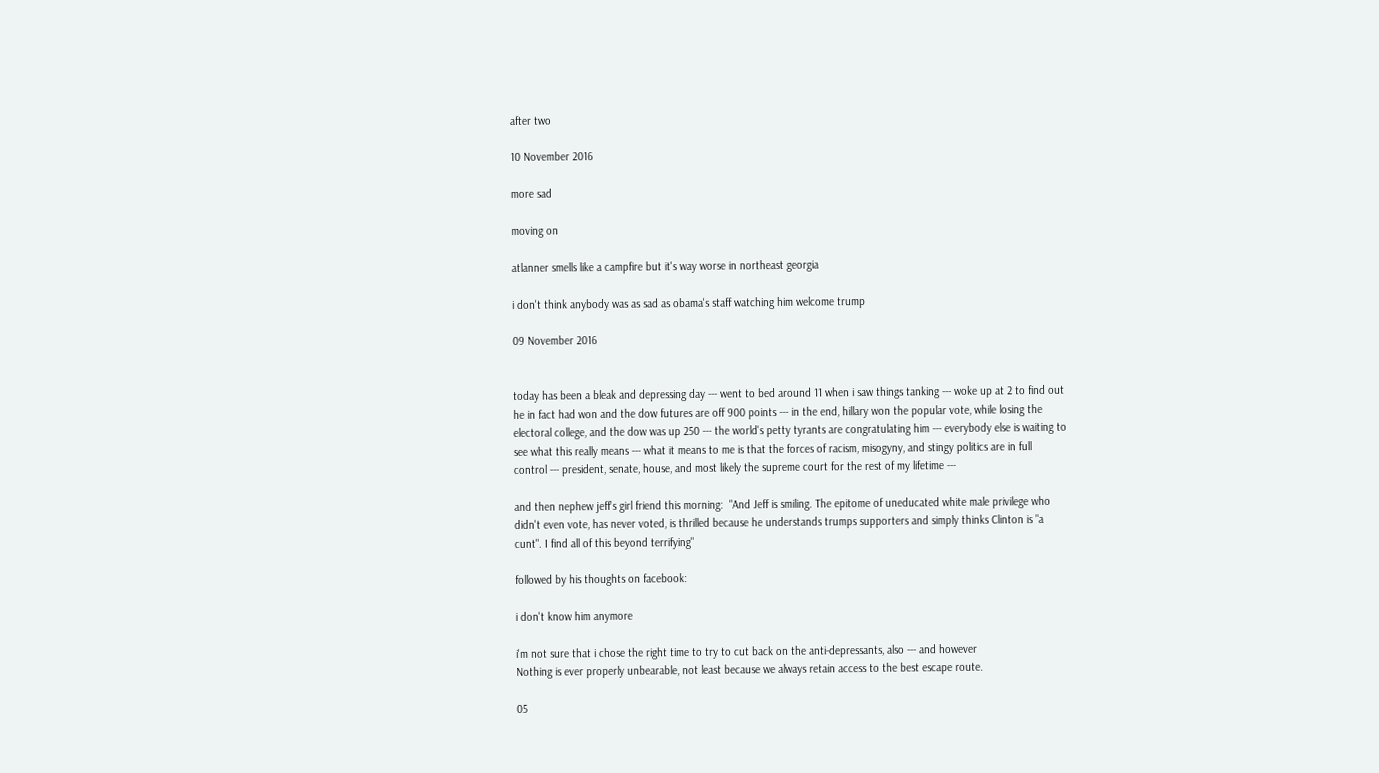after two

10 November 2016

more sad

moving on

atlanner smells like a campfire but it's way worse in northeast georgia

i don't think anybody was as sad as obama's staff watching him welcome trump

09 November 2016


today has been a bleak and depressing day --- went to bed around 11 when i saw things tanking --- woke up at 2 to find out he in fact had won and the dow futures are off 900 points --- in the end, hillary won the popular vote, while losing the electoral college, and the dow was up 250 --- the world's petty tyrants are congratulating him --- everybody else is waiting to see what this really means --- what it means to me is that the forces of racism, misogyny, and stingy politics are in full control --- president, senate, house, and most likely the supreme court for the rest of my lifetime ---

and then nephew jeff's girl friend this morning:  "And Jeff is smiling. The epitome of uneducated white male privilege who didn't even vote, has never voted, is thrilled because he understands trumps supporters and simply thinks Clinton is "a cunt". I find all of this beyond terrifying"

followed by his thoughts on facebook:

i don't know him anymore

i'm not sure that i chose the right time to try to cut back on the anti-depressants, also --- and however
Nothing is ever properly unbearable, not least because we always retain access to the best escape route.

05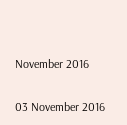November 2016

03 November 2016